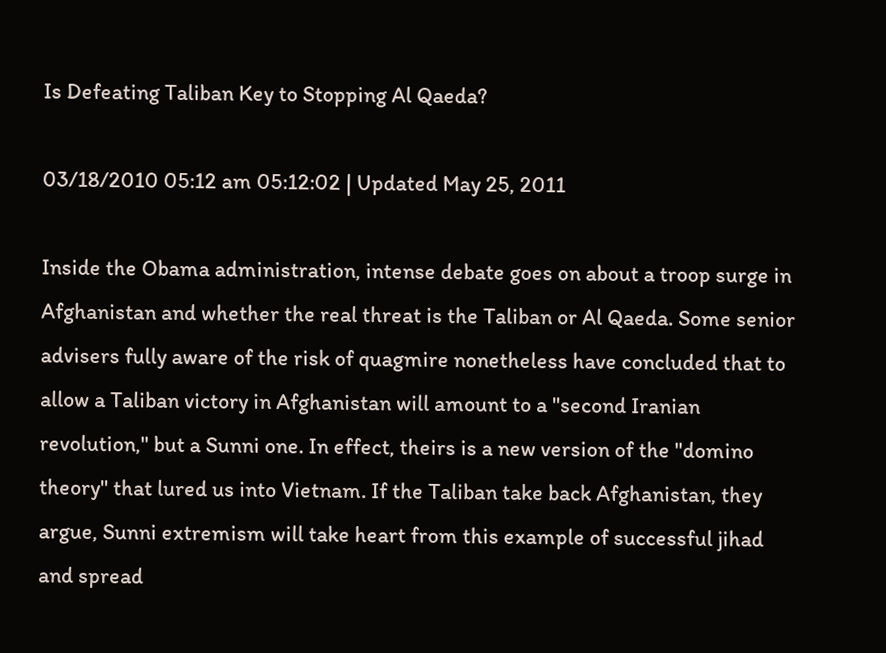Is Defeating Taliban Key to Stopping Al Qaeda?

03/18/2010 05:12 am 05:12:02 | Updated May 25, 2011

Inside the Obama administration, intense debate goes on about a troop surge in Afghanistan and whether the real threat is the Taliban or Al Qaeda. Some senior advisers fully aware of the risk of quagmire nonetheless have concluded that to allow a Taliban victory in Afghanistan will amount to a "second Iranian revolution," but a Sunni one. In effect, theirs is a new version of the "domino theory" that lured us into Vietnam. If the Taliban take back Afghanistan, they argue, Sunni extremism will take heart from this example of successful jihad and spread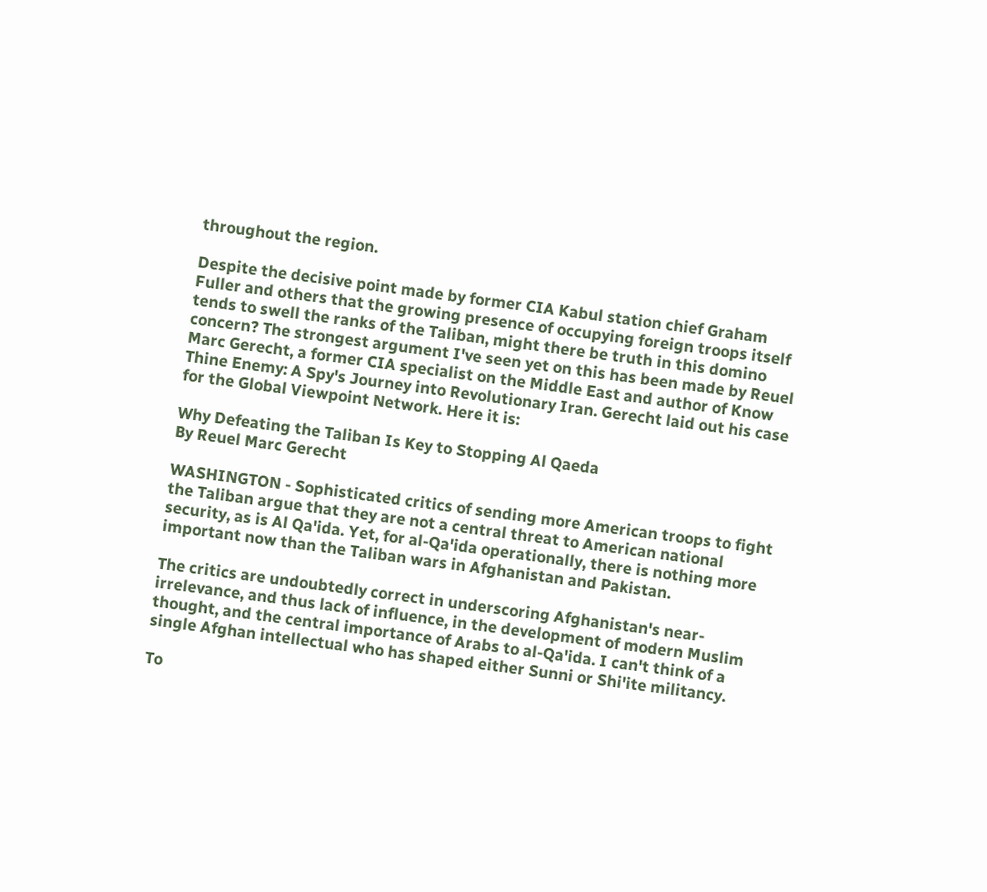throughout the region.

Despite the decisive point made by former CIA Kabul station chief Graham Fuller and others that the growing presence of occupying foreign troops itself tends to swell the ranks of the Taliban, might there be truth in this domino concern? The strongest argument I've seen yet on this has been made by Reuel Marc Gerecht, a former CIA specialist on the Middle East and author of Know Thine Enemy: A Spy's Journey into Revolutionary Iran. Gerecht laid out his case for the Global Viewpoint Network. Here it is:

Why Defeating the Taliban Is Key to Stopping Al Qaeda
By Reuel Marc Gerecht

WASHINGTON - Sophisticated critics of sending more American troops to fight the Taliban argue that they are not a central threat to American national security, as is Al Qa'ida. Yet, for al-Qa'ida operationally, there is nothing more important now than the Taliban wars in Afghanistan and Pakistan.

The critics are undoubtedly correct in underscoring Afghanistan's near-irrelevance, and thus lack of influence, in the development of modern Muslim thought, and the central importance of Arabs to al-Qa'ida. I can't think of a single Afghan intellectual who has shaped either Sunni or Shi'ite militancy.

To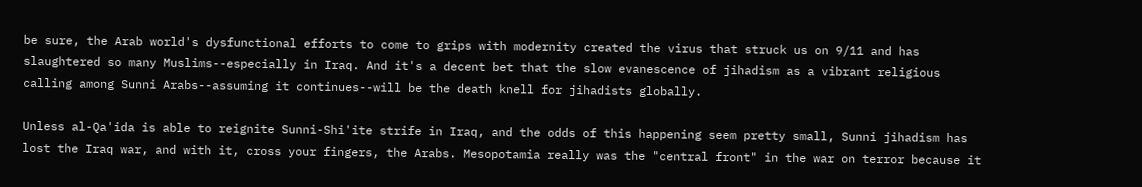be sure, the Arab world's dysfunctional efforts to come to grips with modernity created the virus that struck us on 9/11 and has slaughtered so many Muslims--especially in Iraq. And it's a decent bet that the slow evanescence of jihadism as a vibrant religious calling among Sunni Arabs--assuming it continues--will be the death knell for jihadists globally.

Unless al-Qa'ida is able to reignite Sunni-Shi'ite strife in Iraq, and the odds of this happening seem pretty small, Sunni jihadism has lost the Iraq war, and with it, cross your fingers, the Arabs. Mesopotamia really was the "central front" in the war on terror because it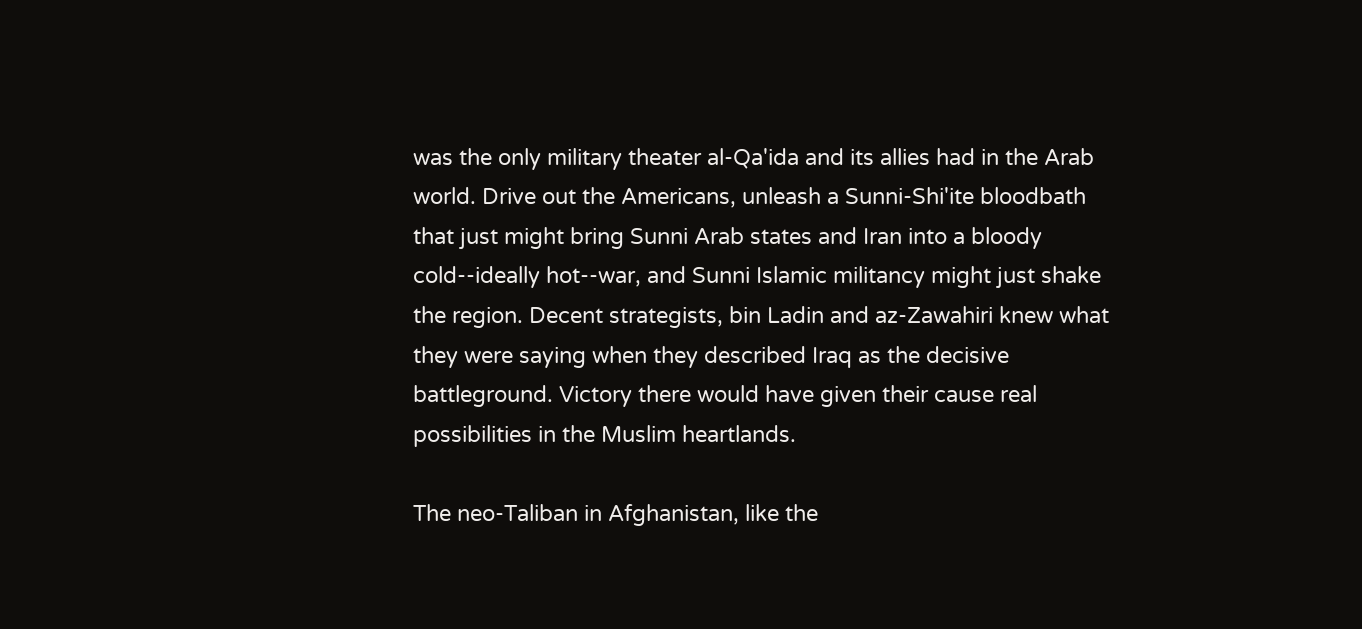was the only military theater al-Qa'ida and its allies had in the Arab world. Drive out the Americans, unleash a Sunni-Shi'ite bloodbath that just might bring Sunni Arab states and Iran into a bloody cold--ideally hot--war, and Sunni Islamic militancy might just shake the region. Decent strategists, bin Ladin and az-Zawahiri knew what they were saying when they described Iraq as the decisive battleground. Victory there would have given their cause real possibilities in the Muslim heartlands.

The neo-Taliban in Afghanistan, like the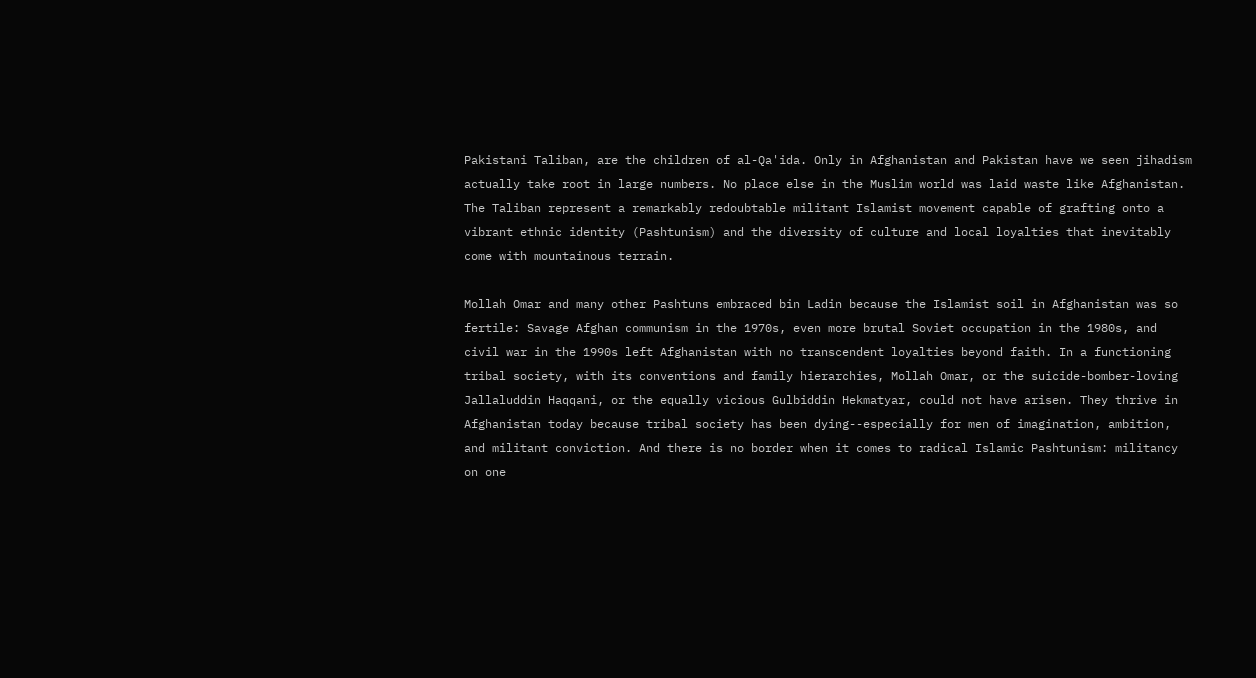Pakistani Taliban, are the children of al-Qa'ida. Only in Afghanistan and Pakistan have we seen jihadism actually take root in large numbers. No place else in the Muslim world was laid waste like Afghanistan. The Taliban represent a remarkably redoubtable militant Islamist movement capable of grafting onto a vibrant ethnic identity (Pashtunism) and the diversity of culture and local loyalties that inevitably come with mountainous terrain.

Mollah Omar and many other Pashtuns embraced bin Ladin because the Islamist soil in Afghanistan was so fertile: Savage Afghan communism in the 1970s, even more brutal Soviet occupation in the 1980s, and civil war in the 1990s left Afghanistan with no transcendent loyalties beyond faith. In a functioning tribal society, with its conventions and family hierarchies, Mollah Omar, or the suicide-bomber-loving Jallaluddin Haqqani, or the equally vicious Gulbiddin Hekmatyar, could not have arisen. They thrive in Afghanistan today because tribal society has been dying--especially for men of imagination, ambition, and militant conviction. And there is no border when it comes to radical Islamic Pashtunism: militancy on one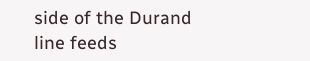side of the Durand line feeds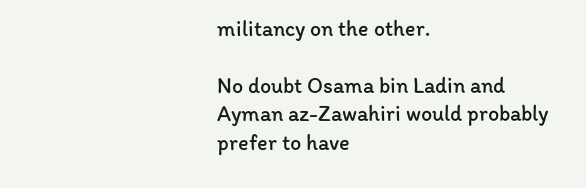militancy on the other.

No doubt Osama bin Ladin and Ayman az-Zawahiri would probably prefer to have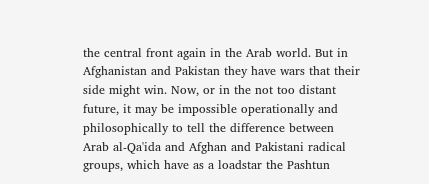the central front again in the Arab world. But in Afghanistan and Pakistan they have wars that their side might win. Now, or in the not too distant future, it may be impossible operationally and philosophically to tell the difference between Arab al-Qa'ida and Afghan and Pakistani radical groups, which have as a loadstar the Pashtun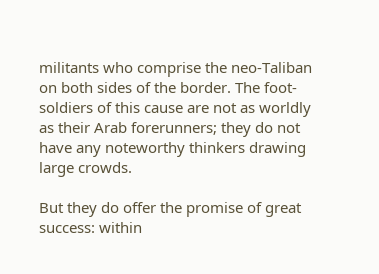militants who comprise the neo-Taliban on both sides of the border. The foot-soldiers of this cause are not as worldly as their Arab forerunners; they do not have any noteworthy thinkers drawing large crowds.

But they do offer the promise of great success: within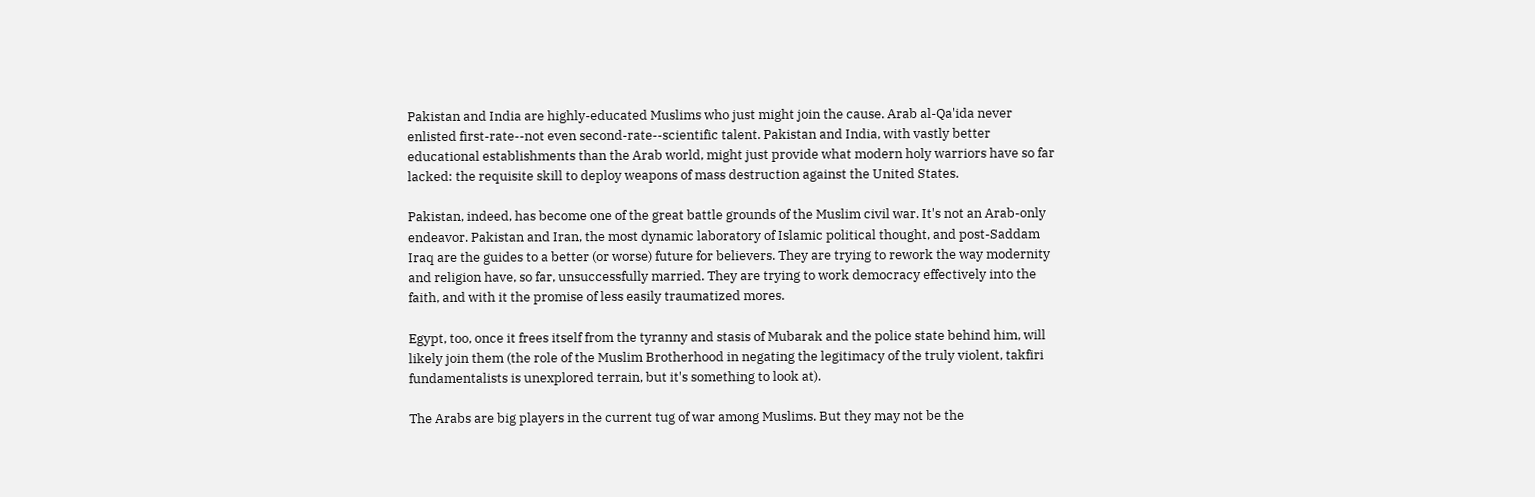Pakistan and India are highly-educated Muslims who just might join the cause. Arab al-Qa'ida never enlisted first-rate--not even second-rate--scientific talent. Pakistan and India, with vastly better educational establishments than the Arab world, might just provide what modern holy warriors have so far lacked: the requisite skill to deploy weapons of mass destruction against the United States.

Pakistan, indeed, has become one of the great battle grounds of the Muslim civil war. It's not an Arab-only endeavor. Pakistan and Iran, the most dynamic laboratory of Islamic political thought, and post-Saddam Iraq are the guides to a better (or worse) future for believers. They are trying to rework the way modernity and religion have, so far, unsuccessfully married. They are trying to work democracy effectively into the faith, and with it the promise of less easily traumatized mores.

Egypt, too, once it frees itself from the tyranny and stasis of Mubarak and the police state behind him, will likely join them (the role of the Muslim Brotherhood in negating the legitimacy of the truly violent, takfiri fundamentalists is unexplored terrain, but it's something to look at).

The Arabs are big players in the current tug of war among Muslims. But they may not be the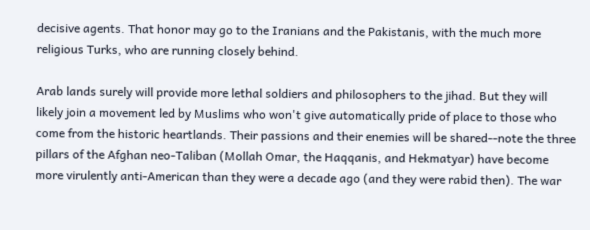decisive agents. That honor may go to the Iranians and the Pakistanis, with the much more religious Turks, who are running closely behind.

Arab lands surely will provide more lethal soldiers and philosophers to the jihad. But they will likely join a movement led by Muslims who won't give automatically pride of place to those who come from the historic heartlands. Their passions and their enemies will be shared--note the three pillars of the Afghan neo-Taliban (Mollah Omar, the Haqqanis, and Hekmatyar) have become more virulently anti-American than they were a decade ago (and they were rabid then). The war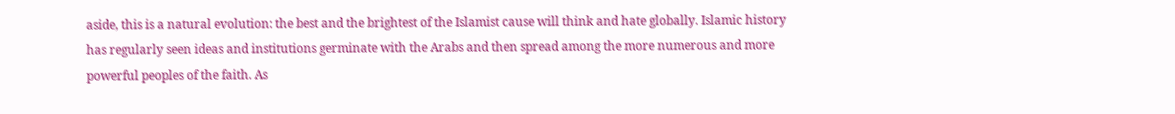aside, this is a natural evolution: the best and the brightest of the Islamist cause will think and hate globally. Islamic history has regularly seen ideas and institutions germinate with the Arabs and then spread among the more numerous and more powerful peoples of the faith. As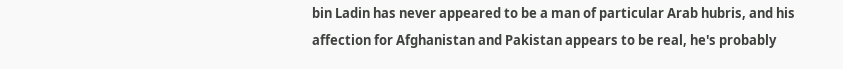bin Ladin has never appeared to be a man of particular Arab hubris, and his affection for Afghanistan and Pakistan appears to be real, he's probably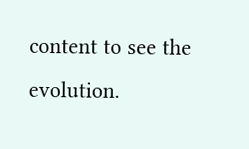content to see the evolution.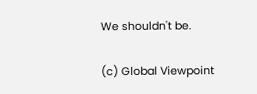We shouldn't be.

(c) Global Viewpoint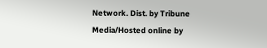Network. Dist. by Tribune Media/Hosted online by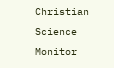Christian Science Monitor